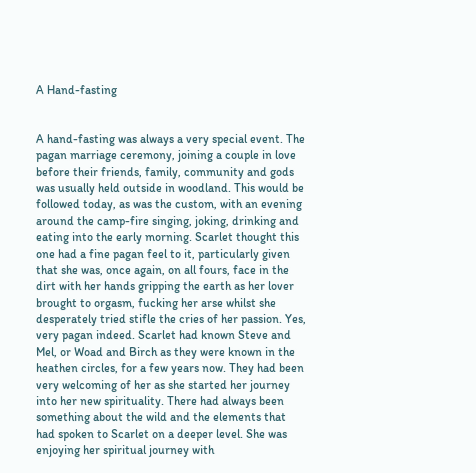A Hand-fasting


A hand-fasting was always a very special event. The pagan marriage ceremony, joining a couple in love before their friends, family, community and gods was usually held outside in woodland. This would be followed today, as was the custom, with an evening around the camp-fire singing, joking, drinking and eating into the early morning. Scarlet thought this one had a fine pagan feel to it, particularly given that she was, once again, on all fours, face in the dirt with her hands gripping the earth as her lover brought to orgasm, fucking her arse whilst she desperately tried stifle the cries of her passion. Yes, very pagan indeed. Scarlet had known Steve and Mel, or Woad and Birch as they were known in the heathen circles, for a few years now. They had been very welcoming of her as she started her journey into her new spirituality. There had always been something about the wild and the elements that had spoken to Scarlet on a deeper level. She was enjoying her spiritual journey with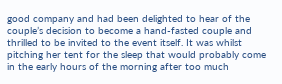good company and had been delighted to hear of the couple’s decision to become a hand-fasted couple and thrilled to be invited to the event itself. It was whilst pitching her tent for the sleep that would probably come in the early hours of the morning after too much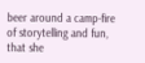beer around a camp-fire of storytelling and fun, that she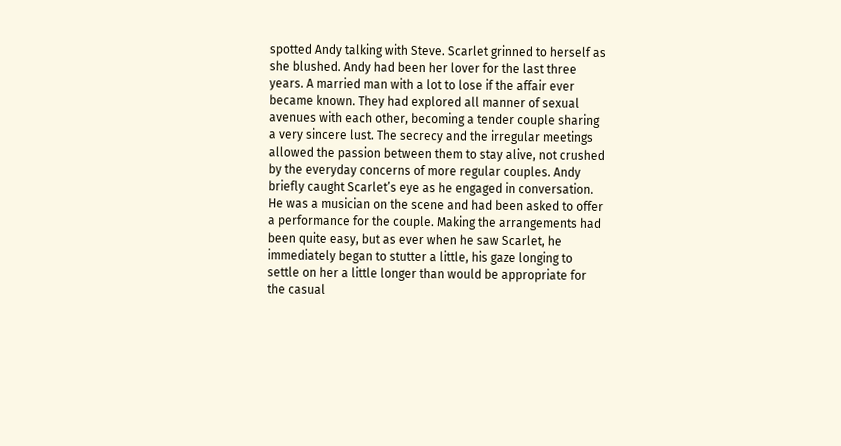spotted Andy talking with Steve. Scarlet grinned to herself as she blushed. Andy had been her lover for the last three years. A married man with a lot to lose if the affair ever became known. They had explored all manner of sexual avenues with each other, becoming a tender couple sharing a very sincere lust. The secrecy and the irregular meetings allowed the passion between them to stay alive, not crushed by the everyday concerns of more regular couples. Andy briefly caught Scarlet’s eye as he engaged in conversation. He was a musician on the scene and had been asked to offer a performance for the couple. Making the arrangements had been quite easy, but as ever when he saw Scarlet, he immediately began to stutter a little, his gaze longing to settle on her a little longer than would be appropriate for the casual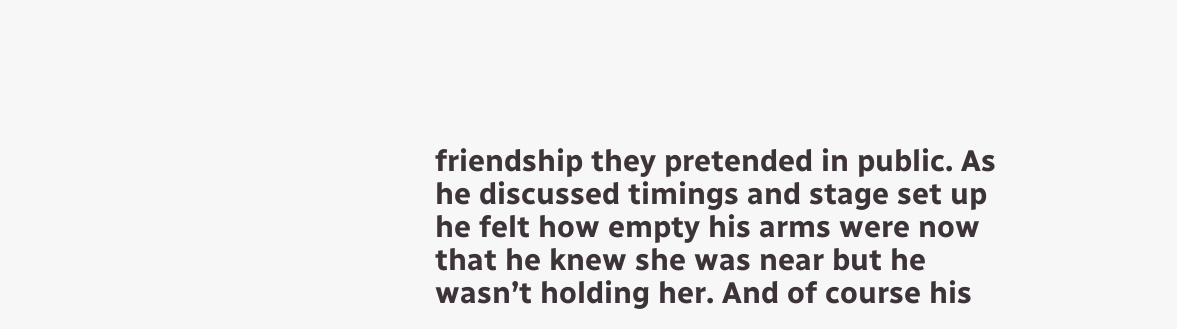friendship they pretended in public. As he discussed timings and stage set up he felt how empty his arms were now that he knew she was near but he wasn’t holding her. And of course his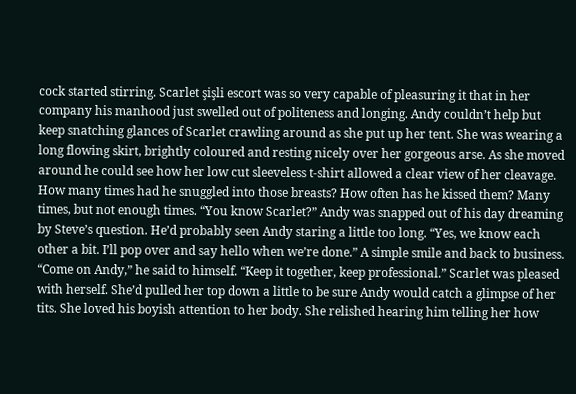cock started stirring. Scarlet şişli escort was so very capable of pleasuring it that in her company his manhood just swelled out of politeness and longing. Andy couldn’t help but keep snatching glances of Scarlet crawling around as she put up her tent. She was wearing a long flowing skirt, brightly coloured and resting nicely over her gorgeous arse. As she moved around he could see how her low cut sleeveless t-shirt allowed a clear view of her cleavage. How many times had he snuggled into those breasts? How often has he kissed them? Many times, but not enough times. “You know Scarlet?” Andy was snapped out of his day dreaming by Steve’s question. He’d probably seen Andy staring a little too long. “Yes, we know each other a bit. I’ll pop over and say hello when we’re done.” A simple smile and back to business. “Come on Andy,” he said to himself. “Keep it together, keep professional.” Scarlet was pleased with herself. She’d pulled her top down a little to be sure Andy would catch a glimpse of her tits. She loved his boyish attention to her body. She relished hearing him telling her how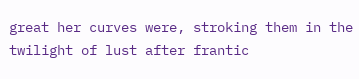great her curves were, stroking them in the twilight of lust after frantic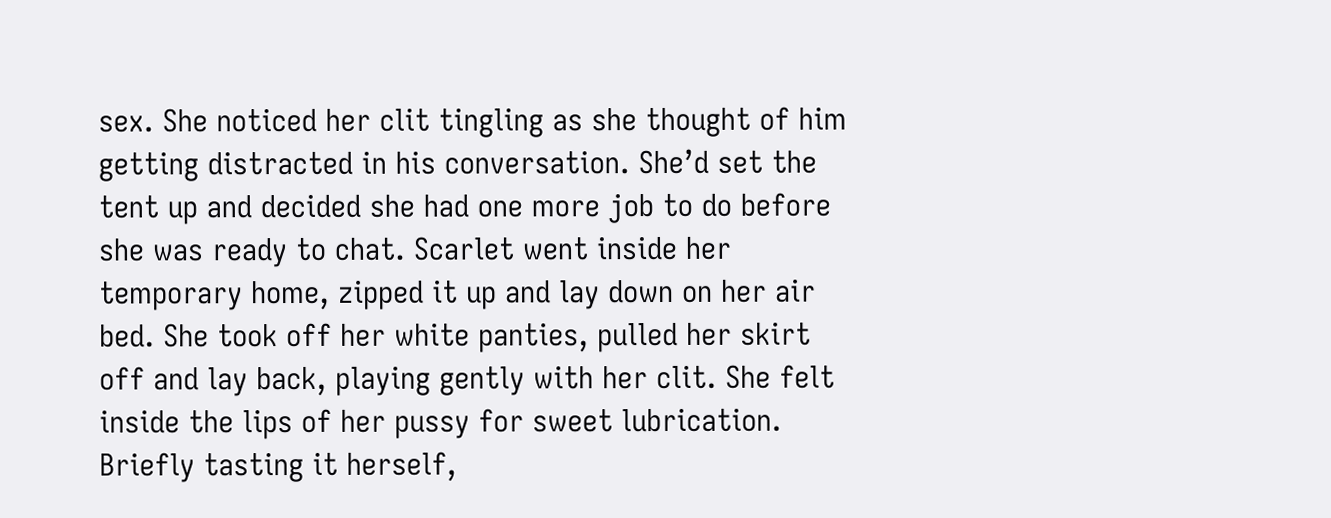sex. She noticed her clit tingling as she thought of him getting distracted in his conversation. She’d set the tent up and decided she had one more job to do before she was ready to chat. Scarlet went inside her temporary home, zipped it up and lay down on her air bed. She took off her white panties, pulled her skirt off and lay back, playing gently with her clit. She felt inside the lips of her pussy for sweet lubrication. Briefly tasting it herself,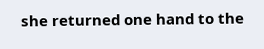she returned one hand to the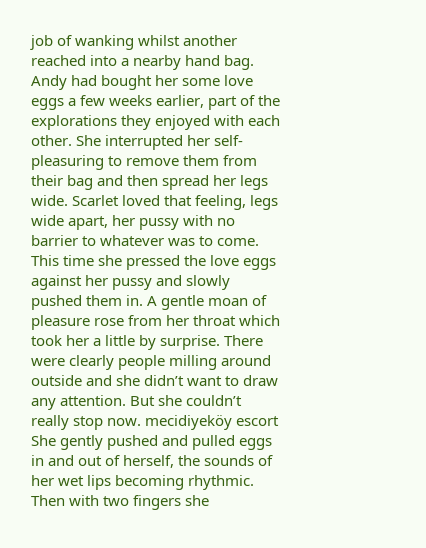job of wanking whilst another reached into a nearby hand bag. Andy had bought her some love eggs a few weeks earlier, part of the explorations they enjoyed with each other. She interrupted her self-pleasuring to remove them from their bag and then spread her legs wide. Scarlet loved that feeling, legs wide apart, her pussy with no barrier to whatever was to come. This time she pressed the love eggs against her pussy and slowly pushed them in. A gentle moan of pleasure rose from her throat which took her a little by surprise. There were clearly people milling around outside and she didn’t want to draw any attention. But she couldn’t really stop now. mecidiyeköy escort She gently pushed and pulled eggs in and out of herself, the sounds of her wet lips becoming rhythmic. Then with two fingers she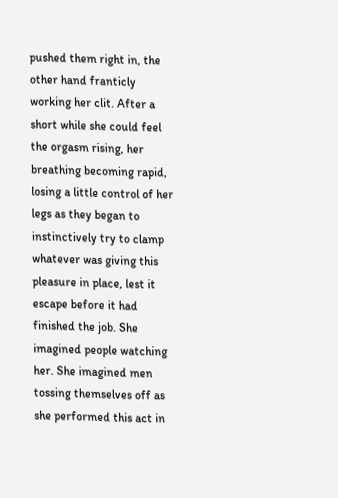pushed them right in, the other hand franticly working her clit. After a short while she could feel the orgasm rising, her breathing becoming rapid, losing a little control of her legs as they began to instinctively try to clamp whatever was giving this pleasure in place, lest it escape before it had finished the job. She imagined people watching her. She imagined men tossing themselves off as she performed this act in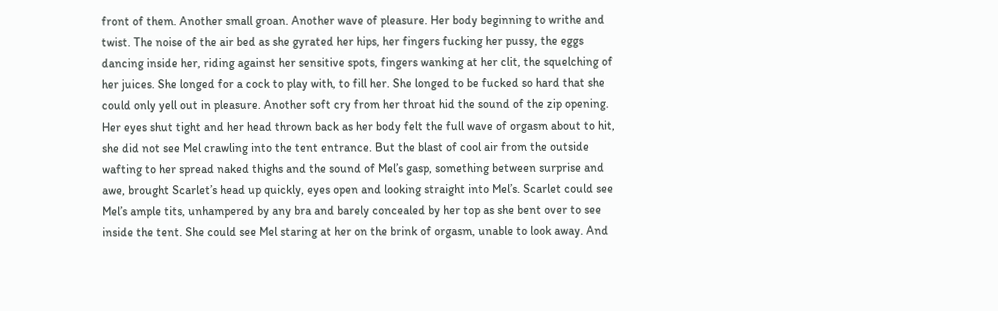front of them. Another small groan. Another wave of pleasure. Her body beginning to writhe and twist. The noise of the air bed as she gyrated her hips, her fingers fucking her pussy, the eggs dancing inside her, riding against her sensitive spots, fingers wanking at her clit, the squelching of her juices. She longed for a cock to play with, to fill her. She longed to be fucked so hard that she could only yell out in pleasure. Another soft cry from her throat hid the sound of the zip opening. Her eyes shut tight and her head thrown back as her body felt the full wave of orgasm about to hit, she did not see Mel crawling into the tent entrance. But the blast of cool air from the outside wafting to her spread naked thighs and the sound of Mel’s gasp, something between surprise and awe, brought Scarlet’s head up quickly, eyes open and looking straight into Mel’s. Scarlet could see Mel’s ample tits, unhampered by any bra and barely concealed by her top as she bent over to see inside the tent. She could see Mel staring at her on the brink of orgasm, unable to look away. And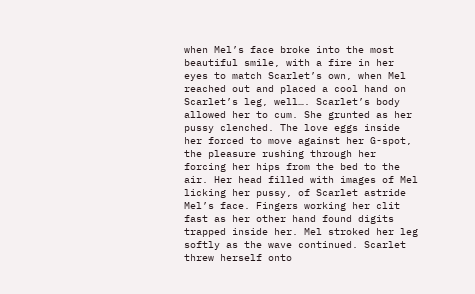when Mel’s face broke into the most beautiful smile, with a fire in her eyes to match Scarlet’s own, when Mel reached out and placed a cool hand on Scarlet’s leg, well…. Scarlet’s body allowed her to cum. She grunted as her pussy clenched. The love eggs inside her forced to move against her G-spot, the pleasure rushing through her forcing her hips from the bed to the air. Her head filled with images of Mel licking her pussy, of Scarlet astride Mel’s face. Fingers working her clit fast as her other hand found digits trapped inside her. Mel stroked her leg softly as the wave continued. Scarlet threw herself onto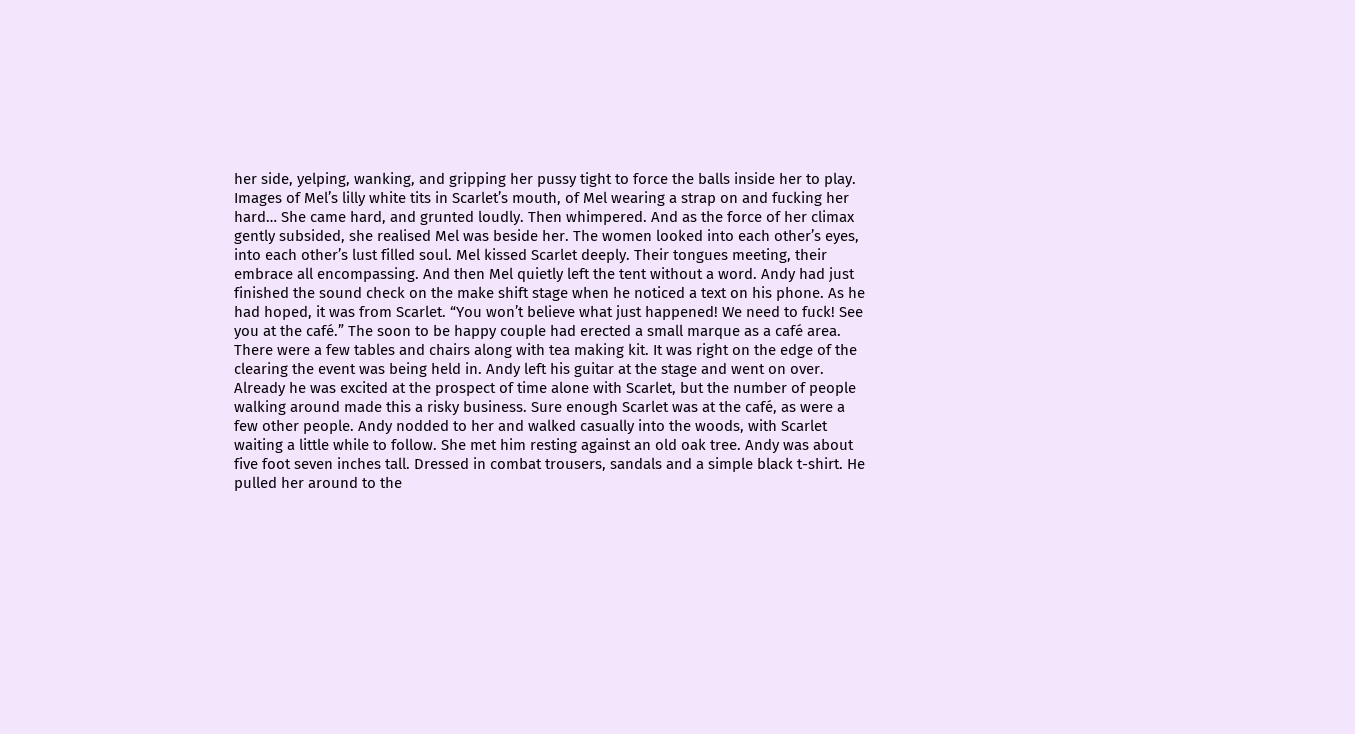her side, yelping, wanking, and gripping her pussy tight to force the balls inside her to play. Images of Mel’s lilly white tits in Scarlet’s mouth, of Mel wearing a strap on and fucking her hard… She came hard, and grunted loudly. Then whimpered. And as the force of her climax gently subsided, she realised Mel was beside her. The women looked into each other’s eyes, into each other’s lust filled soul. Mel kissed Scarlet deeply. Their tongues meeting, their embrace all encompassing. And then Mel quietly left the tent without a word. Andy had just finished the sound check on the make shift stage when he noticed a text on his phone. As he had hoped, it was from Scarlet. “You won’t believe what just happened! We need to fuck! See you at the café.” The soon to be happy couple had erected a small marque as a café area. There were a few tables and chairs along with tea making kit. It was right on the edge of the clearing the event was being held in. Andy left his guitar at the stage and went on over. Already he was excited at the prospect of time alone with Scarlet, but the number of people walking around made this a risky business. Sure enough Scarlet was at the café, as were a few other people. Andy nodded to her and walked casually into the woods, with Scarlet waiting a little while to follow. She met him resting against an old oak tree. Andy was about five foot seven inches tall. Dressed in combat trousers, sandals and a simple black t-shirt. He pulled her around to the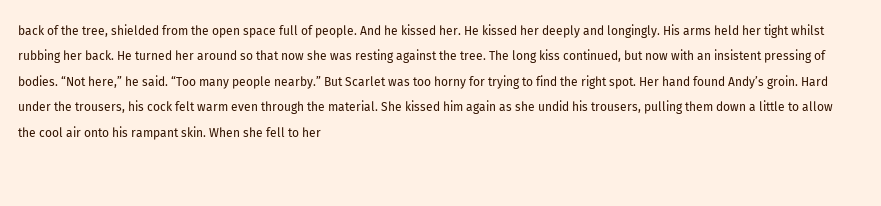back of the tree, shielded from the open space full of people. And he kissed her. He kissed her deeply and longingly. His arms held her tight whilst rubbing her back. He turned her around so that now she was resting against the tree. The long kiss continued, but now with an insistent pressing of bodies. “Not here,” he said. “Too many people nearby.” But Scarlet was too horny for trying to find the right spot. Her hand found Andy’s groin. Hard under the trousers, his cock felt warm even through the material. She kissed him again as she undid his trousers, pulling them down a little to allow the cool air onto his rampant skin. When she fell to her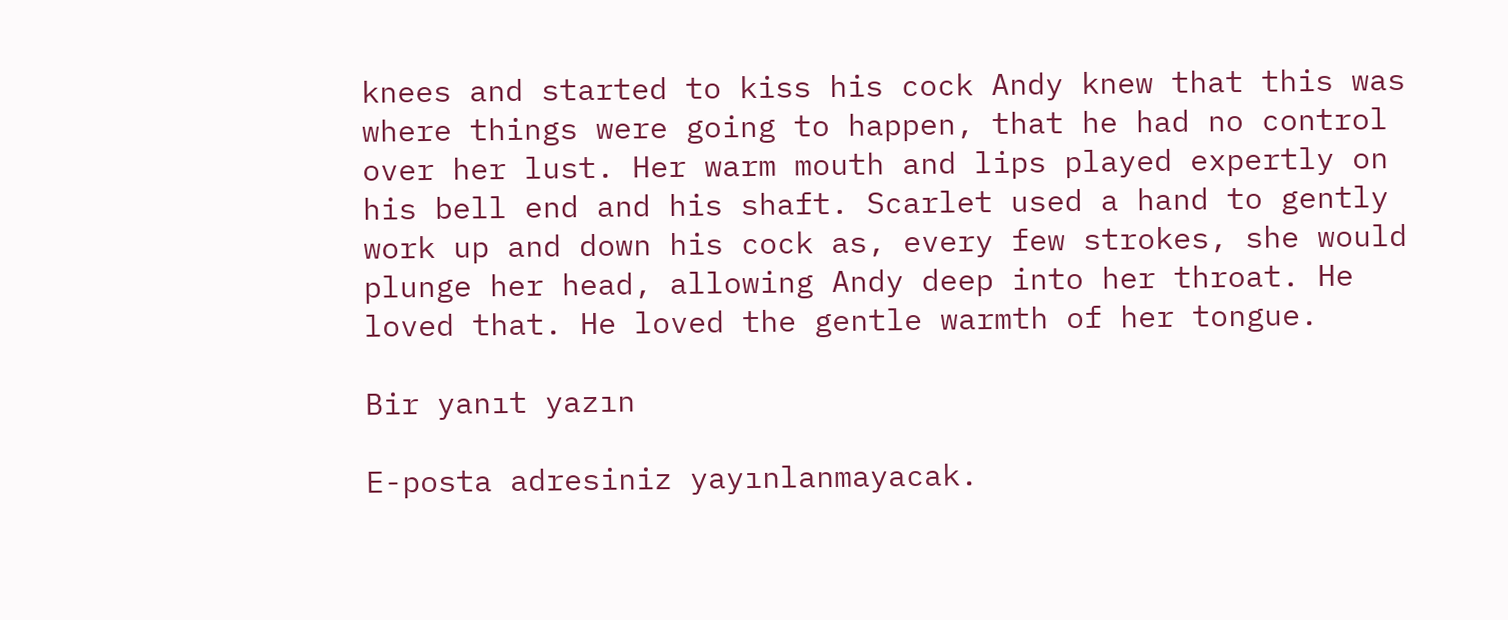knees and started to kiss his cock Andy knew that this was where things were going to happen, that he had no control over her lust. Her warm mouth and lips played expertly on his bell end and his shaft. Scarlet used a hand to gently work up and down his cock as, every few strokes, she would plunge her head, allowing Andy deep into her throat. He loved that. He loved the gentle warmth of her tongue.

Bir yanıt yazın

E-posta adresiniz yayınlanmayacak.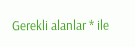Gerekli alanlar * ile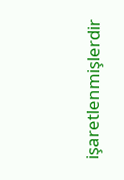işaretlenmişlerdir